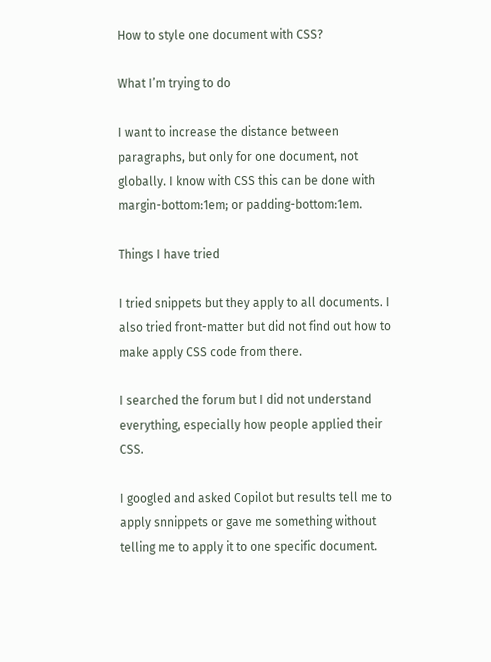How to style one document with CSS?

What I’m trying to do

I want to increase the distance between paragraphs, but only for one document, not globally. I know with CSS this can be done with margin-bottom:1em; or padding-bottom:1em.

Things I have tried

I tried snippets but they apply to all documents. I also tried front-matter but did not find out how to make apply CSS code from there.

I searched the forum but I did not understand everything, especially how people applied their CSS.

I googled and asked Copilot but results tell me to apply snnippets or gave me something without telling me to apply it to one specific document.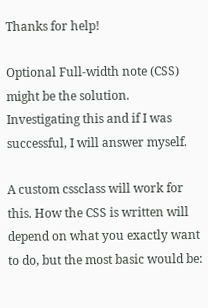Thanks for help!

Optional Full-width note (CSS) might be the solution. Investigating this and if I was successful, I will answer myself.

A custom cssclass will work for this. How the CSS is written will depend on what you exactly want to do, but the most basic would be: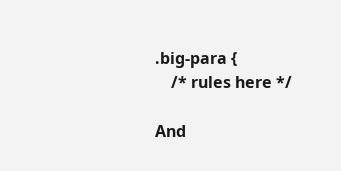.big-para {
    /* rules here */

And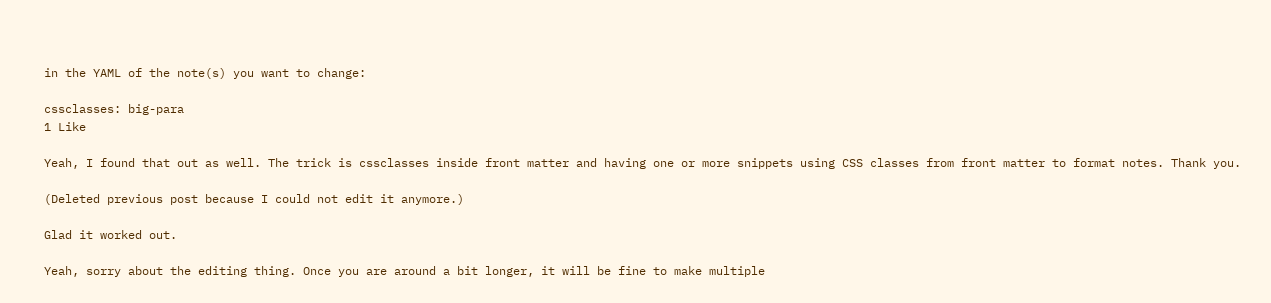in the YAML of the note(s) you want to change:

cssclasses: big-para
1 Like

Yeah, I found that out as well. The trick is cssclasses inside front matter and having one or more snippets using CSS classes from front matter to format notes. Thank you.

(Deleted previous post because I could not edit it anymore.)

Glad it worked out.

Yeah, sorry about the editing thing. Once you are around a bit longer, it will be fine to make multiple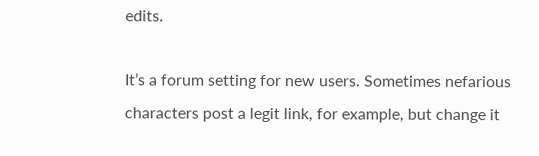edits.

It’s a forum setting for new users. Sometimes nefarious characters post a legit link, for example, but change it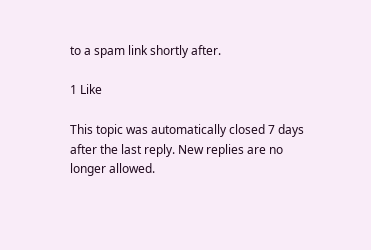to a spam link shortly after.

1 Like

This topic was automatically closed 7 days after the last reply. New replies are no longer allowed.